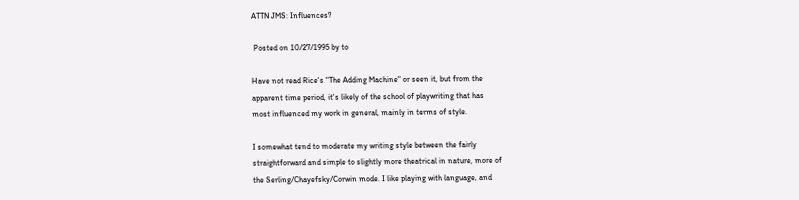ATTN JMS: Influences?

 Posted on 10/27/1995 by to

Have not read Rice's "The Adding Machine" or seen it, but from the
apparent time period, it's likely of the school of playwriting that has
most influenced my work in general, mainly in terms of style.

I somewhat tend to moderate my writing style between the fairly
straightforward and simple to slightly more theatrical in nature, more of
the Serling/Chayefsky/Corwin mode. I like playing with language, and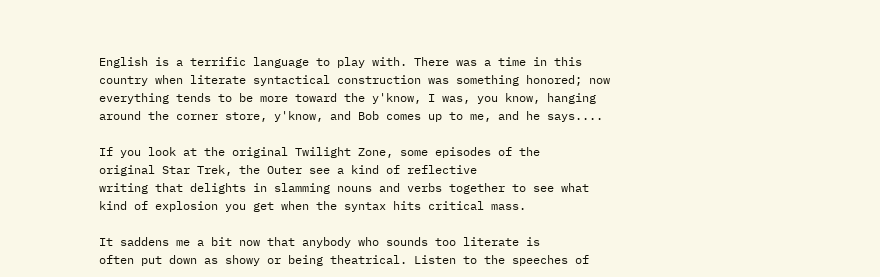English is a terrific language to play with. There was a time in this
country when literate syntactical construction was something honored; now
everything tends to be more toward the y'know, I was, you know, hanging
around the corner store, y'know, and Bob comes up to me, and he says....

If you look at the original Twilight Zone, some episodes of the
original Star Trek, the Outer see a kind of reflective
writing that delights in slamming nouns and verbs together to see what
kind of explosion you get when the syntax hits critical mass.

It saddens me a bit now that anybody who sounds too literate is
often put down as showy or being theatrical. Listen to the speeches of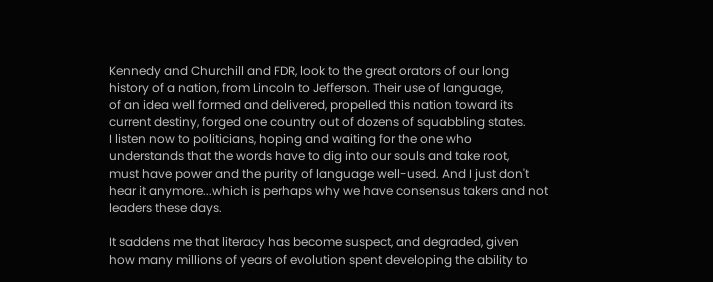Kennedy and Churchill and FDR, look to the great orators of our long
history of a nation, from Lincoln to Jefferson. Their use of language,
of an idea well formed and delivered, propelled this nation toward its
current destiny, forged one country out of dozens of squabbling states.
I listen now to politicians, hoping and waiting for the one who
understands that the words have to dig into our souls and take root,
must have power and the purity of language well-used. And I just don't
hear it anymore...which is perhaps why we have consensus takers and not
leaders these days.

It saddens me that literacy has become suspect, and degraded, given
how many millions of years of evolution spent developing the ability to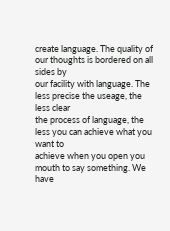create language. The quality of our thoughts is bordered on all sides by
our facility with language. The less precise the useage, the less clear
the process of language, the less you can achieve what you want to
achieve when you open you mouth to say something. We have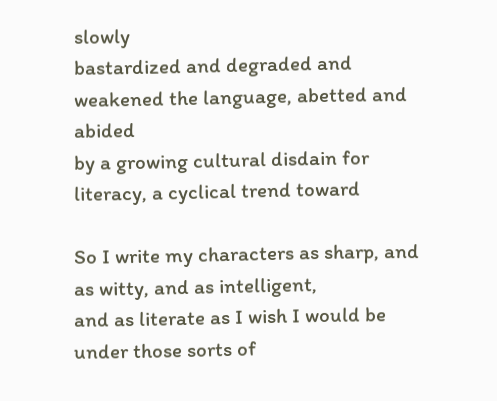slowly
bastardized and degraded and weakened the language, abetted and abided
by a growing cultural disdain for literacy, a cyclical trend toward

So I write my characters as sharp, and as witty, and as intelligent,
and as literate as I wish I would be under those sorts of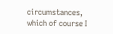circumstances,
which of course I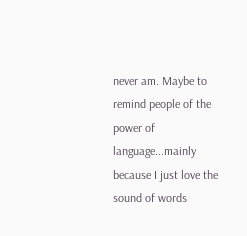never am. Maybe to remind people of the power of
language...mainly because I just love the sound of words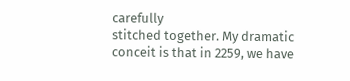carefully
stitched together. My dramatic conceit is that in 2259, we have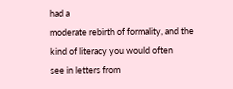had a
moderate rebirth of formality, and the kind of literacy you would often
see in letters from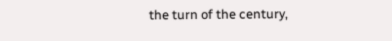the turn of the century,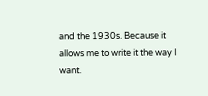and the 1930s. Because it
allows me to write it the way I want.